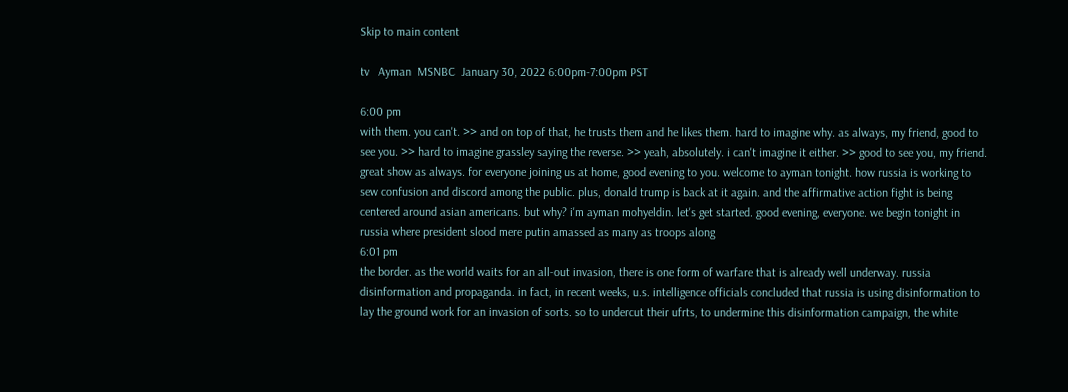Skip to main content

tv   Ayman  MSNBC  January 30, 2022 6:00pm-7:00pm PST

6:00 pm
with them. you can't. >> and on top of that, he trusts them and he likes them. hard to imagine why. as always, my friend, good to see you. >> hard to imagine grassley saying the reverse. >> yeah, absolutely. i can't imagine it either. >> good to see you, my friend. great show as always. for everyone joining us at home, good evening to you. welcome to ayman tonight. how russia is working to sew confusion and discord among the public. plus, donald trump is back at it again. and the affirmative action fight is being centered around asian americans. but why? i'm ayman mohyeldin. let's get started. good evening, everyone. we begin tonight in russia where president slood mere putin amassed as many as troops along
6:01 pm
the border. as the world waits for an all-out invasion, there is one form of warfare that is already well underway. russia disinformation and propaganda. in fact, in recent weeks, u.s. intelligence officials concluded that russia is using disinformation to lay the ground work for an invasion of sorts. so to undercut their ufrts, to undermine this disinformation campaign, the white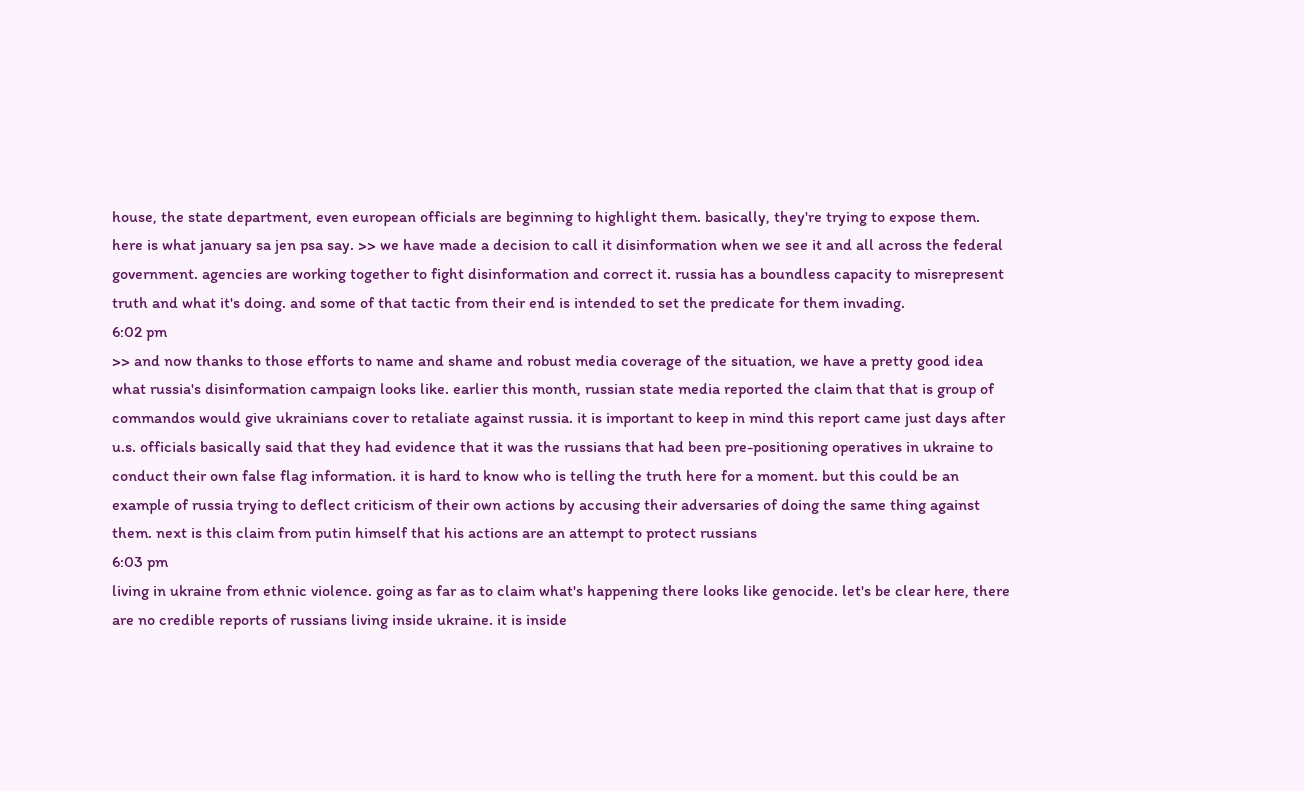house, the state department, even european officials are beginning to highlight them. basically, they're trying to expose them. here is what january sa jen psa say. >> we have made a decision to call it disinformation when we see it and all across the federal government. agencies are working together to fight disinformation and correct it. russia has a boundless capacity to misrepresent truth and what it's doing. and some of that tactic from their end is intended to set the predicate for them invading.
6:02 pm
>> and now thanks to those efforts to name and shame and robust media coverage of the situation, we have a pretty good idea what russia's disinformation campaign looks like. earlier this month, russian state media reported the claim that that is group of commandos would give ukrainians cover to retaliate against russia. it is important to keep in mind this report came just days after u.s. officials basically said that they had evidence that it was the russians that had been pre-positioning operatives in ukraine to conduct their own false flag information. it is hard to know who is telling the truth here for a moment. but this could be an example of russia trying to deflect criticism of their own actions by accusing their adversaries of doing the same thing against them. next is this claim from putin himself that his actions are an attempt to protect russians
6:03 pm
living in ukraine from ethnic violence. going as far as to claim what's happening there looks like genocide. let's be clear here, there are no credible reports of russians living inside ukraine. it is inside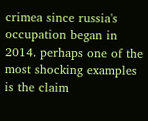crimea since russia's occupation began in 2014. perhaps one of the most shocking examples is the claim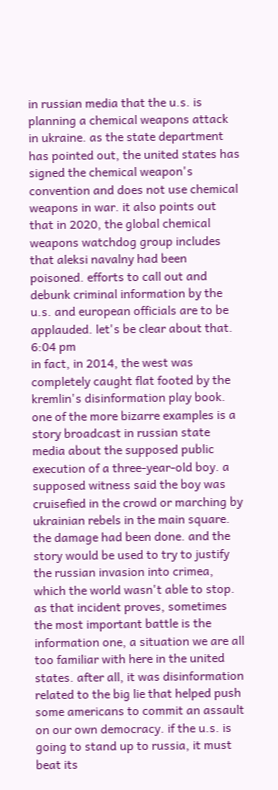in russian media that the u.s. is planning a chemical weapons attack in ukraine. as the state department has pointed out, the united states has signed the chemical weapon's convention and does not use chemical weapons in war. it also points out that in 2020, the global chemical weapons watchdog group includes that aleksi navalny had been poisoned. efforts to call out and debunk criminal information by the u.s. and european officials are to be applauded. let's be clear about that.
6:04 pm
in fact, in 2014, the west was completely caught flat footed by the kremlin's disinformation play book. one of the more bizarre examples is a story broadcast in russian state media about the supposed public execution of a three-year-old boy. a supposed witness said the boy was cruisefied in the crowd or marching by ukrainian rebels in the main square. the damage had been done. and the story would be used to try to justify the russian invasion into crimea, which the world wasn't able to stop. as that incident proves, sometimes the most important battle is the information one, a situation we are all too familiar with here in the united states. after all, it was disinformation related to the big lie that helped push some americans to commit an assault on our own democracy. if the u.s. is going to stand up to russia, it must beat its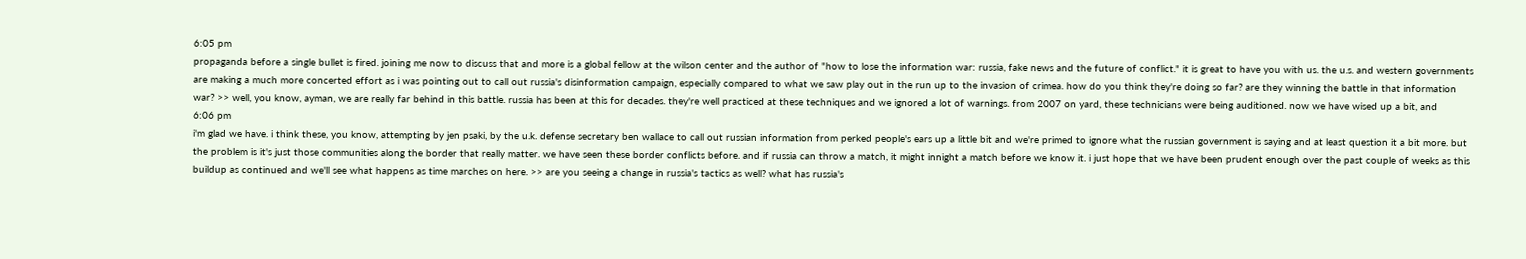6:05 pm
propaganda before a single bullet is fired. joining me now to discuss that and more is a global fellow at the wilson center and the author of "how to lose the information war: russia, fake news and the future of conflict." it is great to have you with us. the u.s. and western governments are making a much more concerted effort as i was pointing out to call out russia's disinformation campaign, especially compared to what we saw play out in the run up to the invasion of crimea. how do you think they're doing so far? are they winning the battle in that information war? >> well, you know, ayman, we are really far behind in this battle. russia has been at this for decades. they're well practiced at these techniques and we ignored a lot of warnings. from 2007 on yard, these technicians were being auditioned. now we have wised up a bit, and
6:06 pm
i'm glad we have. i think these, you know, attempting by jen psaki, by the u.k. defense secretary ben wallace to call out russian information from perked people's ears up a little bit and we're primed to ignore what the russian government is saying and at least question it a bit more. but the problem is it's just those communities along the border that really matter. we have seen these border conflicts before. and if russia can throw a match, it might innight a match before we know it. i just hope that we have been prudent enough over the past couple of weeks as this buildup as continued and we'll see what happens as time marches on here. >> are you seeing a change in russia's tactics as well? what has russia's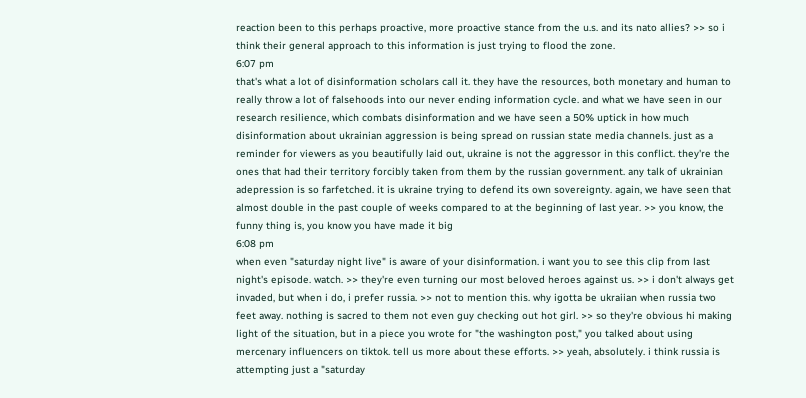reaction been to this perhaps proactive, more proactive stance from the u.s. and its nato allies? >> so i think their general approach to this information is just trying to flood the zone.
6:07 pm
that's what a lot of disinformation scholars call it. they have the resources, both monetary and human to really throw a lot of falsehoods into our never ending information cycle. and what we have seen in our research resilience, which combats disinformation and we have seen a 50% uptick in how much disinformation about ukrainian aggression is being spread on russian state media channels. just as a reminder for viewers as you beautifully laid out, ukraine is not the aggressor in this conflict. they're the ones that had their territory forcibly taken from them by the russian government. any talk of ukrainian adepression is so farfetched. it is ukraine trying to defend its own sovereignty. again, we have seen that almost double in the past couple of weeks compared to at the beginning of last year. >> you know, the funny thing is, you know you have made it big
6:08 pm
when even "saturday night live" is aware of your disinformation. i want you to see this clip from last night's episode. watch. >> they're even turning our most beloved heroes against us. >> i don't always get invaded, but when i do, i prefer russia. >> not to mention this. why igotta be ukraiian when russia two feet away. nothing is sacred to them not even guy checking out hot girl. >> so they're obvious hi making light of the situation, but in a piece you wrote for "the washington post," you talked about using mercenary influencers on tiktok. tell us more about these efforts. >> yeah, absolutely. i think russia is attempting just a "saturday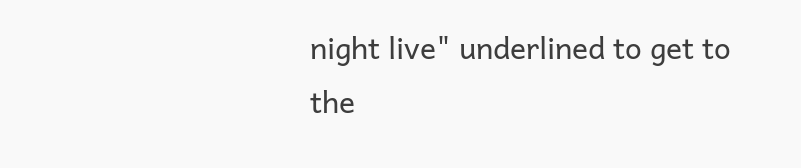night live" underlined to get to the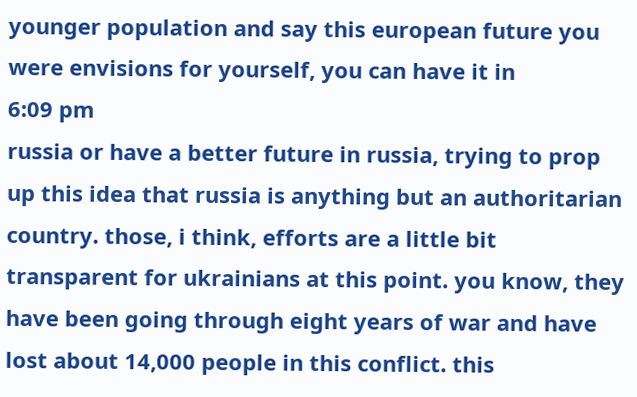younger population and say this european future you were envisions for yourself, you can have it in
6:09 pm
russia or have a better future in russia, trying to prop up this idea that russia is anything but an authoritarian country. those, i think, efforts are a little bit transparent for ukrainians at this point. you know, they have been going through eight years of war and have lost about 14,000 people in this conflict. this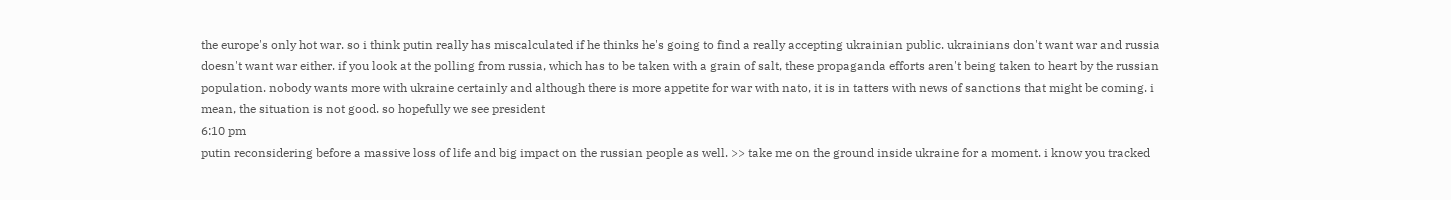the europe's only hot war. so i think putin really has miscalculated if he thinks he's going to find a really accepting ukrainian public. ukrainians don't want war and russia doesn't want war either. if you look at the polling from russia, which has to be taken with a grain of salt, these propaganda efforts aren't being taken to heart by the russian population. nobody wants more with ukraine certainly and although there is more appetite for war with nato, it is in tatters with news of sanctions that might be coming. i mean, the situation is not good. so hopefully we see president
6:10 pm
putin reconsidering before a massive loss of life and big impact on the russian people as well. >> take me on the ground inside ukraine for a moment. i know you tracked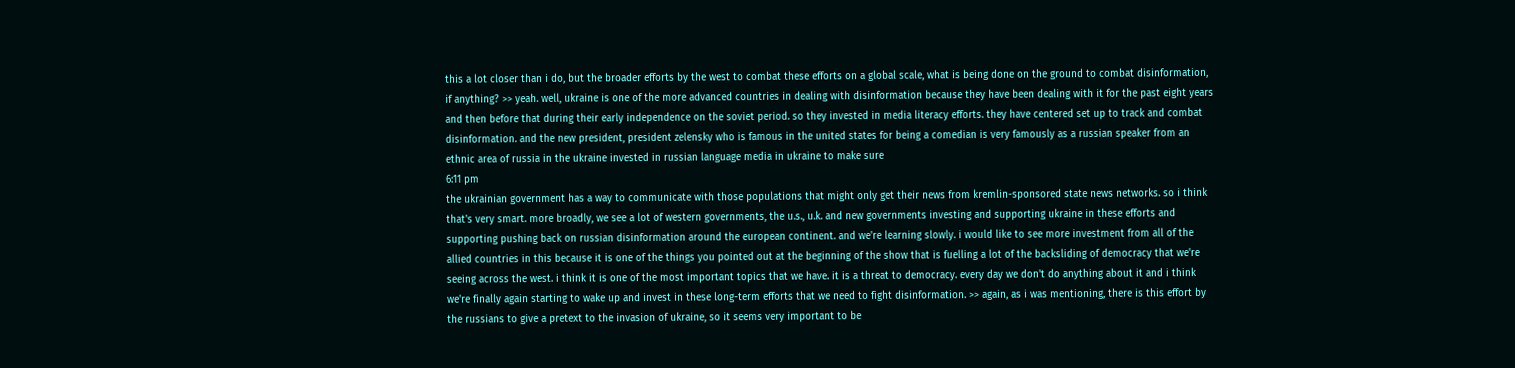this a lot closer than i do, but the broader efforts by the west to combat these efforts on a global scale, what is being done on the ground to combat disinformation, if anything? >> yeah. well, ukraine is one of the more advanced countries in dealing with disinformation because they have been dealing with it for the past eight years and then before that during their early independence on the soviet period. so they invested in media literacy efforts. they have centered set up to track and combat disinformation. and the new president, president zelensky who is famous in the united states for being a comedian is very famously as a russian speaker from an ethnic area of russia in the ukraine invested in russian language media in ukraine to make sure
6:11 pm
the ukrainian government has a way to communicate with those populations that might only get their news from kremlin-sponsored state news networks. so i think that's very smart. more broadly, we see a lot of western governments, the u.s., u.k. and new governments investing and supporting ukraine in these efforts and supporting pushing back on russian disinformation around the european continent. and we're learning slowly. i would like to see more investment from all of the allied countries in this because it is one of the things you pointed out at the beginning of the show that is fuelling a lot of the backsliding of democracy that we're seeing across the west. i think it is one of the most important topics that we have. it is a threat to democracy. every day we don't do anything about it and i think we're finally again starting to wake up and invest in these long-term efforts that we need to fight disinformation. >> again, as i was mentioning, there is this effort by the russians to give a pretext to the invasion of ukraine, so it seems very important to be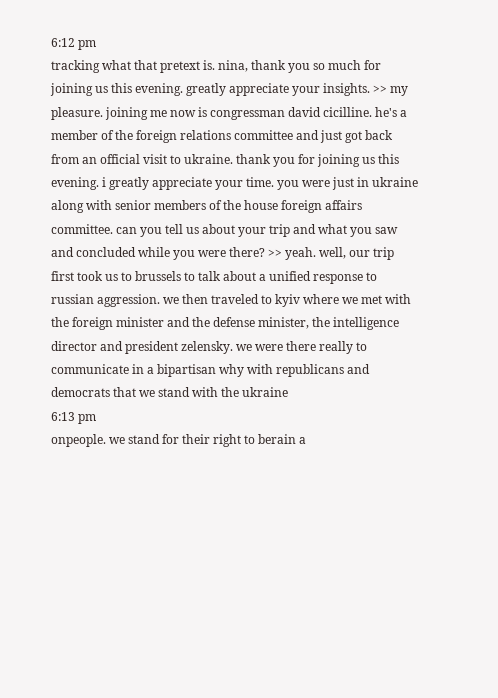6:12 pm
tracking what that pretext is. nina, thank you so much for joining us this evening. greatly appreciate your insights. >> my pleasure. joining me now is congressman david cicilline. he's a member of the foreign relations committee and just got back from an official visit to ukraine. thank you for joining us this evening. i greatly appreciate your time. you were just in ukraine along with senior members of the house foreign affairs committee. can you tell us about your trip and what you saw and concluded while you were there? >> yeah. well, our trip first took us to brussels to talk about a unified response to russian aggression. we then traveled to kyiv where we met with the foreign minister and the defense minister, the intelligence director and president zelensky. we were there really to communicate in a bipartisan why with republicans and democrats that we stand with the ukraine
6:13 pm
onpeople. we stand for their right to berain a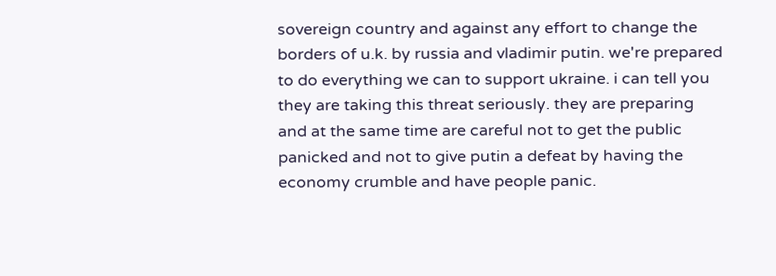sovereign country and against any effort to change the borders of u.k. by russia and vladimir putin. we're prepared to do everything we can to support ukraine. i can tell you they are taking this threat seriously. they are preparing and at the same time are careful not to get the public panicked and not to give putin a defeat by having the economy crumble and have people panic.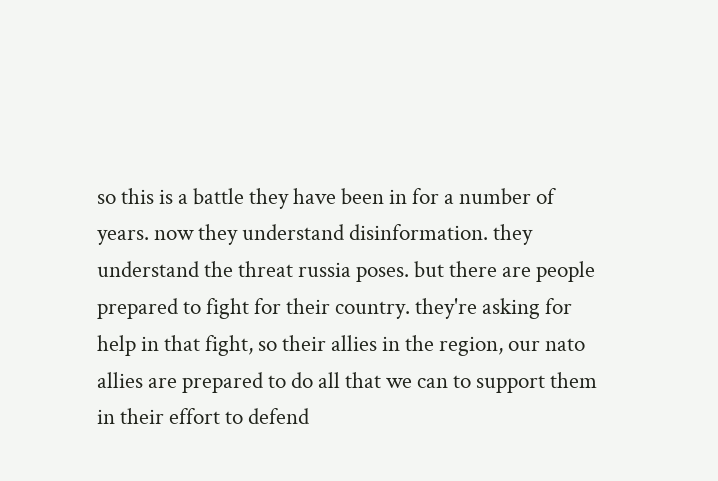so this is a battle they have been in for a number of years. now they understand disinformation. they understand the threat russia poses. but there are people prepared to fight for their country. they're asking for help in that fight, so their allies in the region, our nato allies are prepared to do all that we can to support them in their effort to defend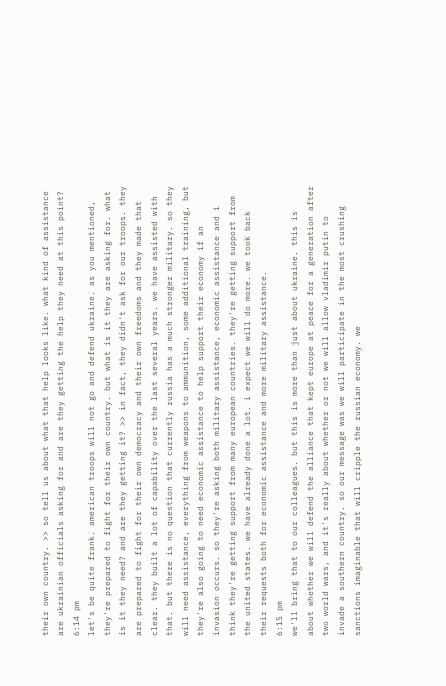their own country. >> so tell us about what that help looks like. what kind of assistance are ukrainian officials asking for and are they getting the help they need at this point?
6:14 pm
let's be quite frank. american troops will not go and defend ukraine. as you mentioned, they're prepared to fight for their own country. but what is it they are asking for. what is it they need? and are they getting it? >> in fact, they didn't ask for our troops. they are prepared to fight for their own democracy and their own freedoms and they made that clear. they built a lot of capability over the last several years. we have assisted with that. but there is no question that currently russia has a much stronger military. so they will need assistance, everything from weapons to ammunition, some additional training, but they're also going to need economic assistance to help support their economy if an invasion occurs. so they're asking both military assistance, economic assistance and i think they're getting support from many european countries. they're getting support from the united states. we have already done a lot. i expect we will do more. we took back their requests both for economic assistance and more military assistance.
6:15 pm
we'll bring that to our colleagues. but this is more than just about ukraine. this is about whether we will defend the alliance that kept europe at peace for a generation after two world wars, and it's really about whether or not we will allow vladimir putin to invade a southern country. so our message was we will participate in the most crushing sanctions imaginable that will cripple the russian economy. we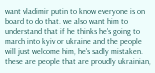want vladimir putin to know everyone is on board to do that. we also want him to understand that if he thinks he's going to march into kyiv or ukraine and the people will just welcome him, he's sadly mistaken. these are people that are proudly ukrainian,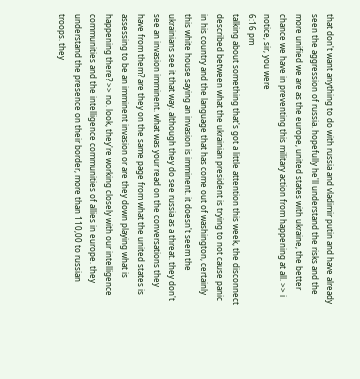that don't want anything to do with russia and vladimir putin and have already seen the aggression of russia. hopefully he'll understand the risks and the more unified we are as the europe, united states with ukraine, the better chance we have in preventing this military action from happening at all. >> i notice, sir, you were
6:16 pm
talking about something that's got a little attention this week, the disconnect described between what the ukrainian president is trying to not cause panic in his country and the language that has come out of washington, certainly this white house saying an invasion is imminent. it doesn't seem the ukrainians see it that way. although they do see russia as a threat. they don't see an invasion imminent. what was your read on the conversations they have from them? are they on the same page from what the united states is assessing to be an imminent invasion or are they down playing what is happening there? >> no. look, they're working closely with our intelligence communities and the intelligence communities of allies in europe. they understand the presence on their border, more than 110,00 to russian troops. they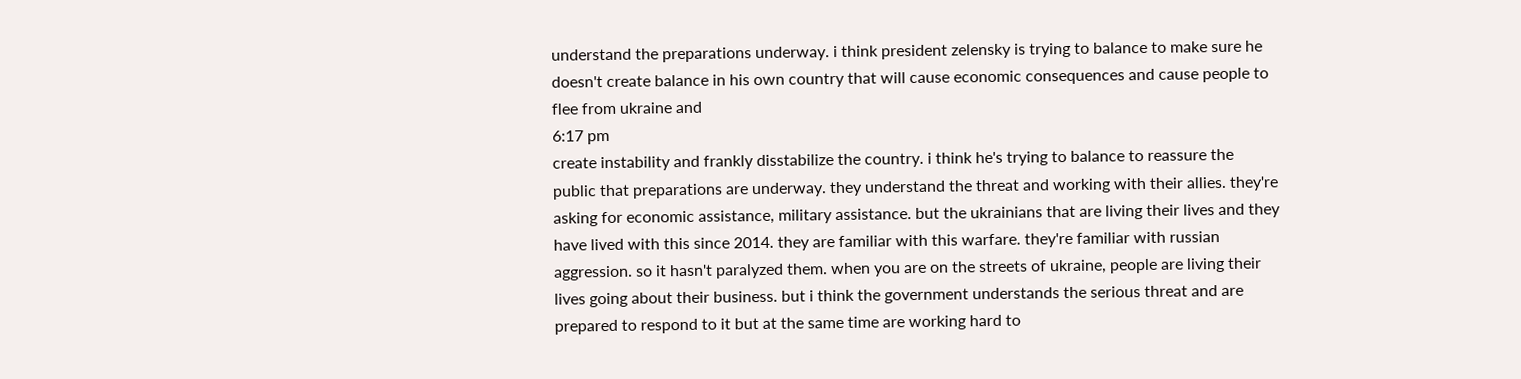understand the preparations underway. i think president zelensky is trying to balance to make sure he doesn't create balance in his own country that will cause economic consequences and cause people to flee from ukraine and
6:17 pm
create instability and frankly disstabilize the country. i think he's trying to balance to reassure the public that preparations are underway. they understand the threat and working with their allies. they're asking for economic assistance, military assistance. but the ukrainians that are living their lives and they have lived with this since 2014. they are familiar with this warfare. they're familiar with russian aggression. so it hasn't paralyzed them. when you are on the streets of ukraine, people are living their lives going about their business. but i think the government understands the serious threat and are prepared to respond to it but at the same time are working hard to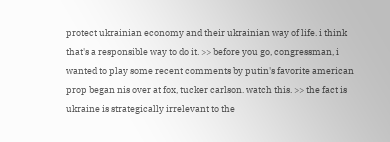protect ukrainian economy and their ukrainian way of life. i think that's a responsible way to do it. >> before you go, congressman, i wanted to play some recent comments by putin's favorite american prop began nis over at fox, tucker carlson. watch this. >> the fact is ukraine is strategically irrelevant to the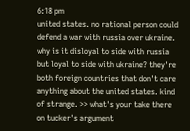6:18 pm
united states. no rational person could defend a war with russia over ukraine. why is it disloyal to side with russia but loyal to side with ukraine? they're both foreign countries that don't care anything about the united states. kind of strange. >> what's your take there on tucker's argument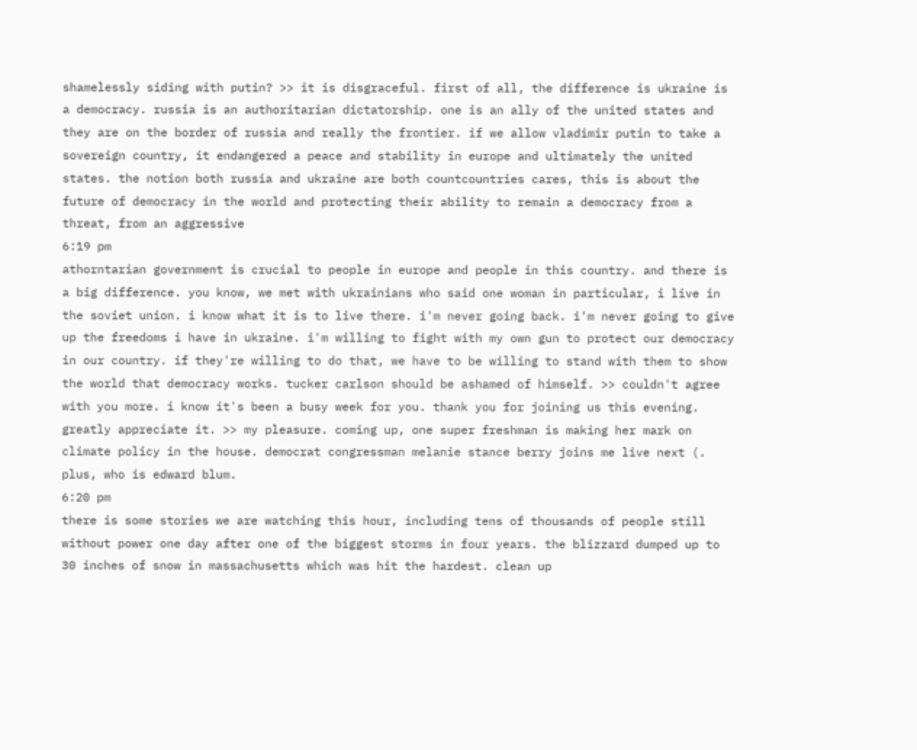shamelessly siding with putin? >> it is disgraceful. first of all, the difference is ukraine is a democracy. russia is an authoritarian dictatorship. one is an ally of the united states and they are on the border of russia and really the frontier. if we allow vladimir putin to take a sovereign country, it endangered a peace and stability in europe and ultimately the united states. the notion both russia and ukraine are both countcountries cares, this is about the future of democracy in the world and protecting their ability to remain a democracy from a threat, from an aggressive
6:19 pm
athorntarian government is crucial to people in europe and people in this country. and there is a big difference. you know, we met with ukrainians who said one woman in particular, i live in the soviet union. i know what it is to live there. i'm never going back. i'm never going to give up the freedoms i have in ukraine. i'm willing to fight with my own gun to protect our democracy in our country. if they're willing to do that, we have to be willing to stand with them to show the world that democracy works. tucker carlson should be ashamed of himself. >> couldn't agree with you more. i know it's been a busy week for you. thank you for joining us this evening. greatly appreciate it. >> my pleasure. coming up, one super freshman is making her mark on climate policy in the house. democrat congressman melanie stance berry joins me live next (. plus, who is edward blum.
6:20 pm
there is some stories we are watching this hour, including tens of thousands of people still without power one day after one of the biggest storms in four years. the blizzard dumped up to 30 inches of snow in massachusetts which was hit the hardest. clean up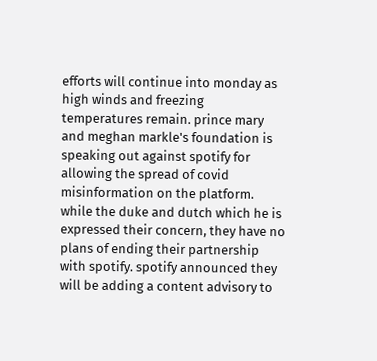efforts will continue into monday as high winds and freezing temperatures remain. prince mary and meghan markle's foundation is speaking out against spotify for allowing the spread of covid misinformation on the platform. while the duke and dutch which he is expressed their concern, they have no plans of ending their partnership with spotify. spotify announced they will be adding a content advisory to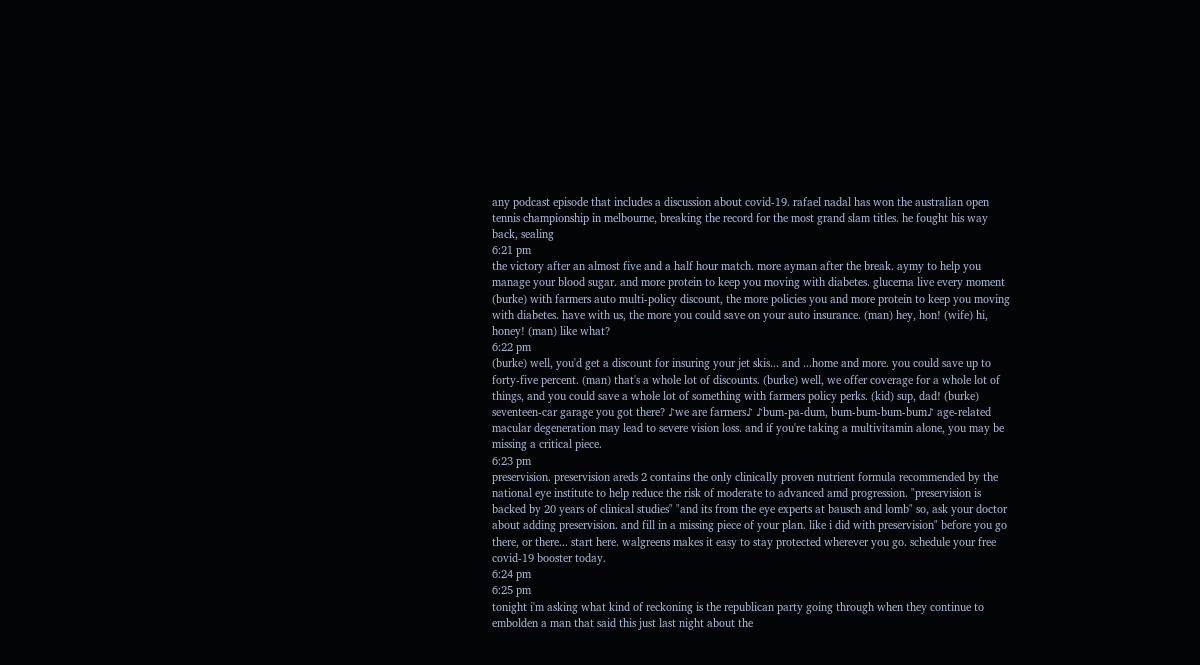any podcast episode that includes a discussion about covid-19. rafael nadal has won the australian open tennis championship in melbourne, breaking the record for the most grand slam titles. he fought his way back, sealing
6:21 pm
the victory after an almost five and a half hour match. more ayman after the break. aymy to help you manage your blood sugar. and more protein to keep you moving with diabetes. glucerna live every moment (burke) with farmers auto multi-policy discount, the more policies you and more protein to keep you moving with diabetes. have with us, the more you could save on your auto insurance. (man) hey, hon! (wife) hi, honey! (man) like what?
6:22 pm
(burke) well, you'd get a discount for insuring your jet skis... and ...home and more. you could save up to forty-five percent. (man) that's a whole lot of discounts. (burke) well, we offer coverage for a whole lot of things, and you could save a whole lot of something with farmers policy perks. (kid) sup, dad! (burke) seventeen-car garage you got there? ♪we are farmers♪ ♪bum-pa-dum, bum-bum-bum-bum♪ age-related macular degeneration may lead to severe vision loss. and if you're taking a multivitamin alone, you may be missing a critical piece.
6:23 pm
preservision. preservision areds 2 contains the only clinically proven nutrient formula recommended by the national eye institute to help reduce the risk of moderate to advanced amd progression. "preservision is backed by 20 years of clinical studies" "and its from the eye experts at bausch and lomb" so, ask your doctor about adding preservision. and fill in a missing piece of your plan. like i did with preservision" before you go there, or there... start here. walgreens makes it easy to stay protected wherever you go. schedule your free covid-19 booster today.
6:24 pm
6:25 pm
tonight i'm asking what kind of reckoning is the republican party going through when they continue to embolden a man that said this just last night about the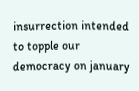insurrection intended to topple our democracy on january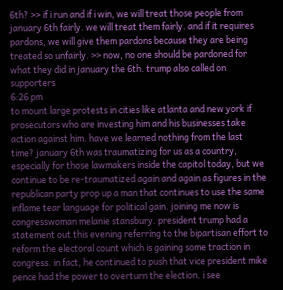6th? >> if i run and if i win, we will treat those people from january 6th fairly. we will treat them fairly. and if it requires pardons, we will give them pardons because they are being treated so unfairly. >> now, no one should be pardoned for what they did in january the 6th. trump also called on supporters
6:26 pm
to mount large protests in cities like atlanta and new york if prosecutors who are investing him and his businesses take action against him. have we learned nothing from the last time? january 6th was traumatizing for us as a country, especially for those lawmakers inside the capitol today, but we continue to be re-traumatized again and again as figures in the republican party prop up a man that continues to use the same inflame tear language for political gain. joining me now is congresswoman melanie stansbury. president trump had a statement out this evening referring to the bipartisan effort to reform the electoral count which is gaining some traction in congress. in fact, he continued to push that vice president mike pence had the power to overturn the election. i see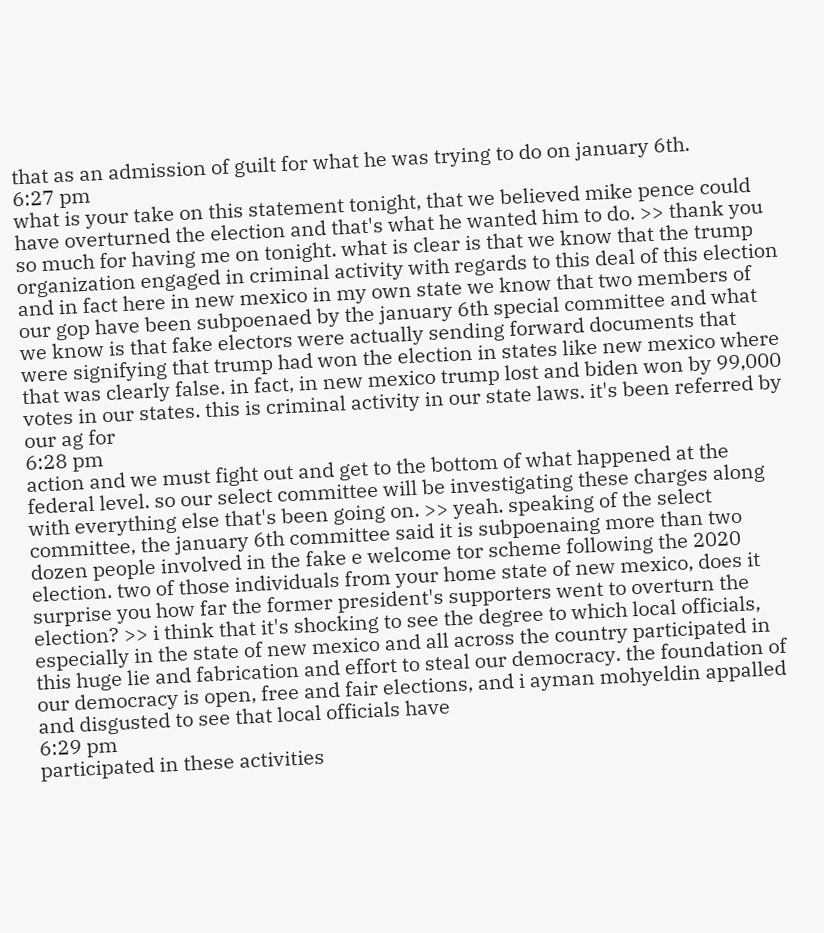that as an admission of guilt for what he was trying to do on january 6th.
6:27 pm
what is your take on this statement tonight, that we believed mike pence could have overturned the election and that's what he wanted him to do. >> thank you so much for having me on tonight. what is clear is that we know that the trump organization engaged in criminal activity with regards to this deal of this election and in fact here in new mexico in my own state we know that two members of our gop have been subpoenaed by the january 6th special committee and what we know is that fake electors were actually sending forward documents that were signifying that trump had won the election in states like new mexico where that was clearly false. in fact, in new mexico trump lost and biden won by 99,000 votes in our states. this is criminal activity in our state laws. it's been referred by our ag for
6:28 pm
action and we must fight out and get to the bottom of what happened at the federal level. so our select committee will be investigating these charges along with everything else that's been going on. >> yeah. speaking of the select committee, the january 6th committee said it is subpoenaing more than two dozen people involved in the fake e welcome tor scheme following the 2020 election. two of those individuals from your home state of new mexico, does it surprise you how far the former president's supporters went to overturn the election? >> i think that it's shocking to see the degree to which local officials, especially in the state of new mexico and all across the country participated in this huge lie and fabrication and effort to steal our democracy. the foundation of our democracy is open, free and fair elections, and i ayman mohyeldin appalled and disgusted to see that local officials have
6:29 pm
participated in these activities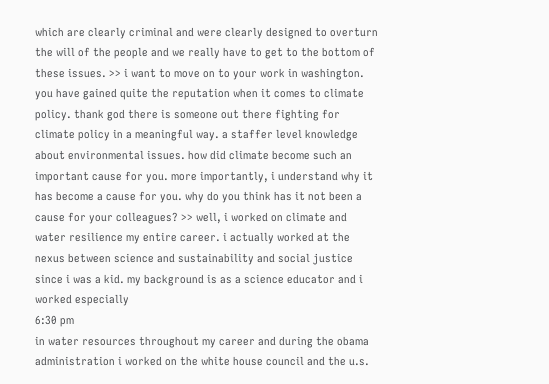which are clearly criminal and were clearly designed to overturn the will of the people and we really have to get to the bottom of these issues. >> i want to move on to your work in washington. you have gained quite the reputation when it comes to climate policy. thank god there is someone out there fighting for climate policy in a meaningful way. a staffer level knowledge about environmental issues. how did climate become such an important cause for you. more importantly, i understand why it has become a cause for you. why do you think has it not been a cause for your colleagues? >> well, i worked on climate and water resilience my entire career. i actually worked at the nexus between science and sustainability and social justice since i was a kid. my background is as a science educator and i worked especially
6:30 pm
in water resources throughout my career and during the obama administration i worked on the white house council and the u.s.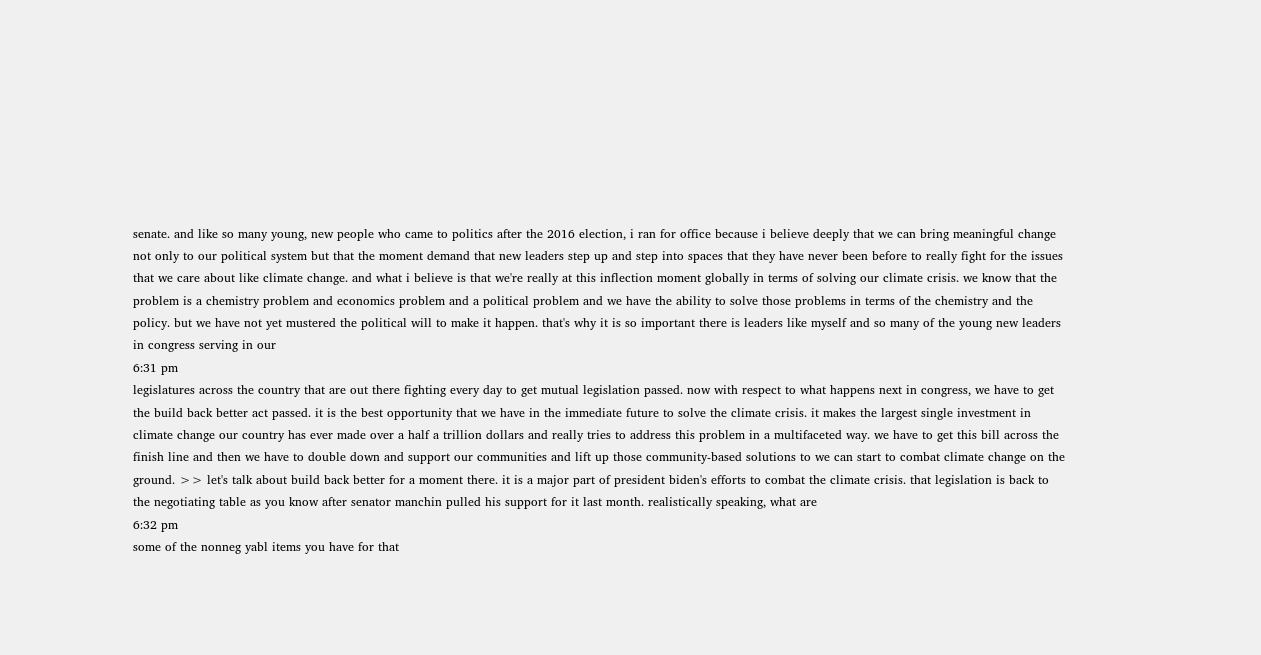senate. and like so many young, new people who came to politics after the 2016 election, i ran for office because i believe deeply that we can bring meaningful change not only to our political system but that the moment demand that new leaders step up and step into spaces that they have never been before to really fight for the issues that we care about like climate change. and what i believe is that we're really at this inflection moment globally in terms of solving our climate crisis. we know that the problem is a chemistry problem and economics problem and a political problem and we have the ability to solve those problems in terms of the chemistry and the policy. but we have not yet mustered the political will to make it happen. that's why it is so important there is leaders like myself and so many of the young new leaders in congress serving in our
6:31 pm
legislatures across the country that are out there fighting every day to get mutual legislation passed. now with respect to what happens next in congress, we have to get the build back better act passed. it is the best opportunity that we have in the immediate future to solve the climate crisis. it makes the largest single investment in climate change our country has ever made over a half a trillion dollars and really tries to address this problem in a multifaceted way. we have to get this bill across the finish line and then we have to double down and support our communities and lift up those community-based solutions to we can start to combat climate change on the ground. >> let's talk about build back better for a moment there. it is a major part of president biden's efforts to combat the climate crisis. that legislation is back to the negotiating table as you know after senator manchin pulled his support for it last month. realistically speaking, what are
6:32 pm
some of the nonneg yabl items you have for that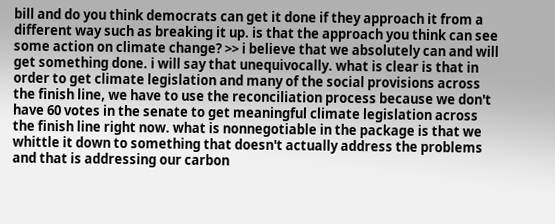bill and do you think democrats can get it done if they approach it from a different way such as breaking it up. is that the approach you think can see some action on climate change? >> i believe that we absolutely can and will get something done. i will say that unequivocally. what is clear is that in order to get climate legislation and many of the social provisions across the finish line, we have to use the reconciliation process because we don't have 60 votes in the senate to get meaningful climate legislation across the finish line right now. what is nonnegotiable in the package is that we whittle it down to something that doesn't actually address the problems and that is addressing our carbon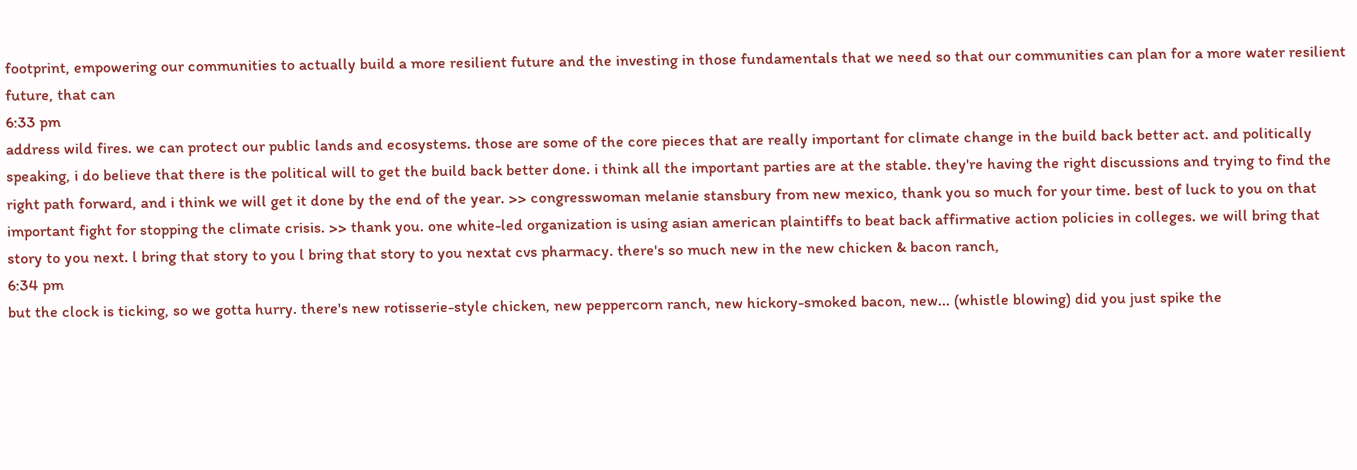footprint, empowering our communities to actually build a more resilient future and the investing in those fundamentals that we need so that our communities can plan for a more water resilient future, that can
6:33 pm
address wild fires. we can protect our public lands and ecosystems. those are some of the core pieces that are really important for climate change in the build back better act. and politically speaking, i do believe that there is the political will to get the build back better done. i think all the important parties are at the stable. they're having the right discussions and trying to find the right path forward, and i think we will get it done by the end of the year. >> congresswoman melanie stansbury from new mexico, thank you so much for your time. best of luck to you on that important fight for stopping the climate crisis. >> thank you. one white-led organization is using asian american plaintiffs to beat back affirmative action policies in colleges. we will bring that story to you next. l bring that story to you l bring that story to you nextat cvs pharmacy. there's so much new in the new chicken & bacon ranch,
6:34 pm
but the clock is ticking, so we gotta hurry. there's new rotisserie-style chicken, new peppercorn ranch, new hickory-smoked bacon, new... (whistle blowing) did you just spike the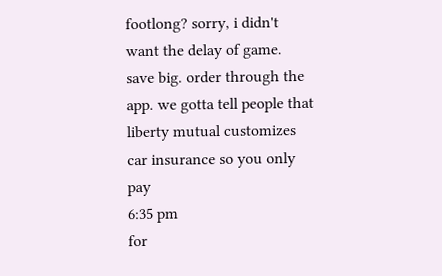footlong? sorry, i didn't want the delay of game. save big. order through the app. we gotta tell people that liberty mutual customizes car insurance so you only pay
6:35 pm
for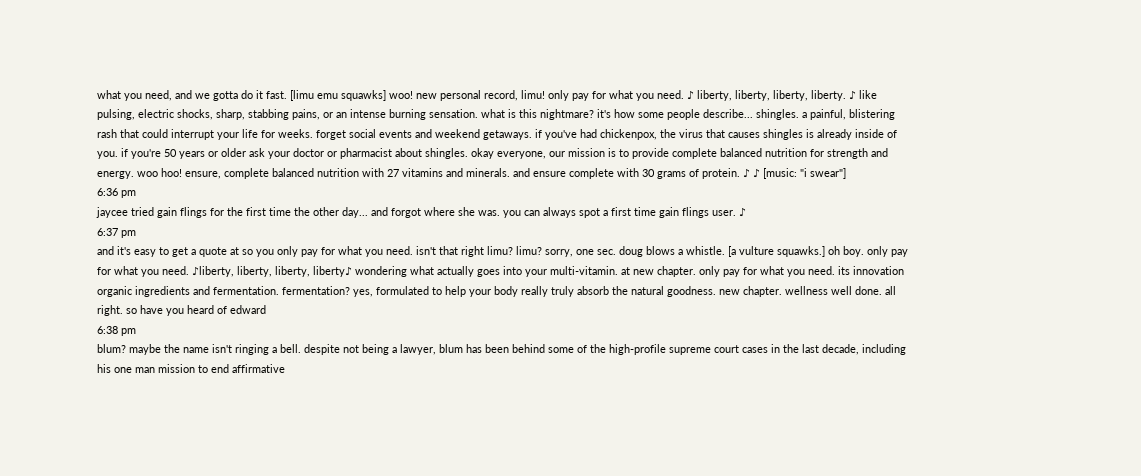what you need, and we gotta do it fast. [limu emu squawks] woo! new personal record, limu! only pay for what you need. ♪ liberty, liberty, liberty, liberty. ♪ like pulsing, electric shocks, sharp, stabbing pains, or an intense burning sensation. what is this nightmare? it's how some people describe... shingles. a painful, blistering rash that could interrupt your life for weeks. forget social events and weekend getaways. if you've had chickenpox, the virus that causes shingles is already inside of you. if you're 50 years or older ask your doctor or pharmacist about shingles. okay everyone, our mission is to provide complete balanced nutrition for strength and energy. woo hoo! ensure, complete balanced nutrition with 27 vitamins and minerals. and ensure complete with 30 grams of protein. ♪ ♪ [music: "i swear"]
6:36 pm
jaycee tried gain flings for the first time the other day... and forgot where she was. you can always spot a first time gain flings user. ♪
6:37 pm
and it's easy to get a quote at so you only pay for what you need. isn't that right limu? limu? sorry, one sec. doug blows a whistle. [a vulture squawks.] oh boy. only pay for what you need. ♪liberty, liberty, liberty, liberty♪ wondering what actually goes into your multi-vitamin. at new chapter. only pay for what you need. its innovation organic ingredients and fermentation. fermentation? yes, formulated to help your body really truly absorb the natural goodness. new chapter. wellness well done. all right. so have you heard of edward
6:38 pm
blum? maybe the name isn't ringing a bell. despite not being a lawyer, blum has been behind some of the high-profile supreme court cases in the last decade, including his one man mission to end affirmative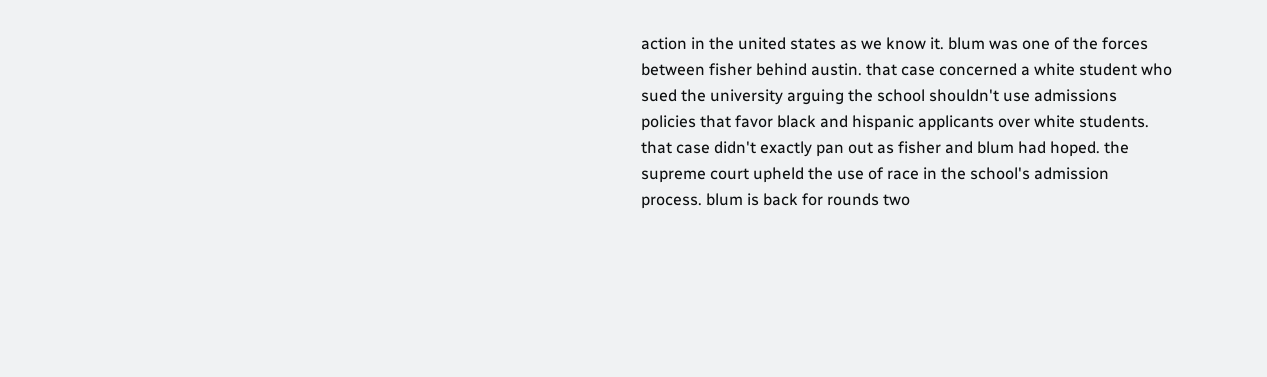action in the united states as we know it. blum was one of the forces between fisher behind austin. that case concerned a white student who sued the university arguing the school shouldn't use admissions policies that favor black and hispanic applicants over white students. that case didn't exactly pan out as fisher and blum had hoped. the supreme court upheld the use of race in the school's admission process. blum is back for rounds two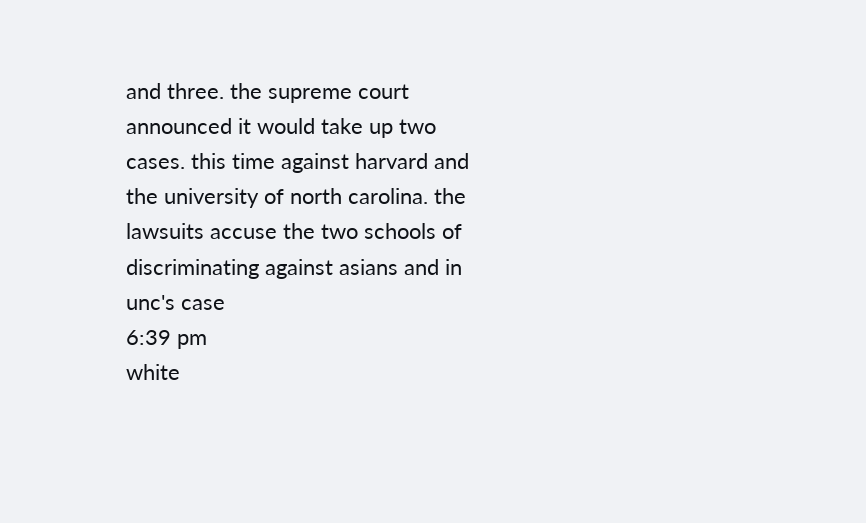and three. the supreme court announced it would take up two cases. this time against harvard and the university of north carolina. the lawsuits accuse the two schools of discriminating against asians and in unc's case
6:39 pm
white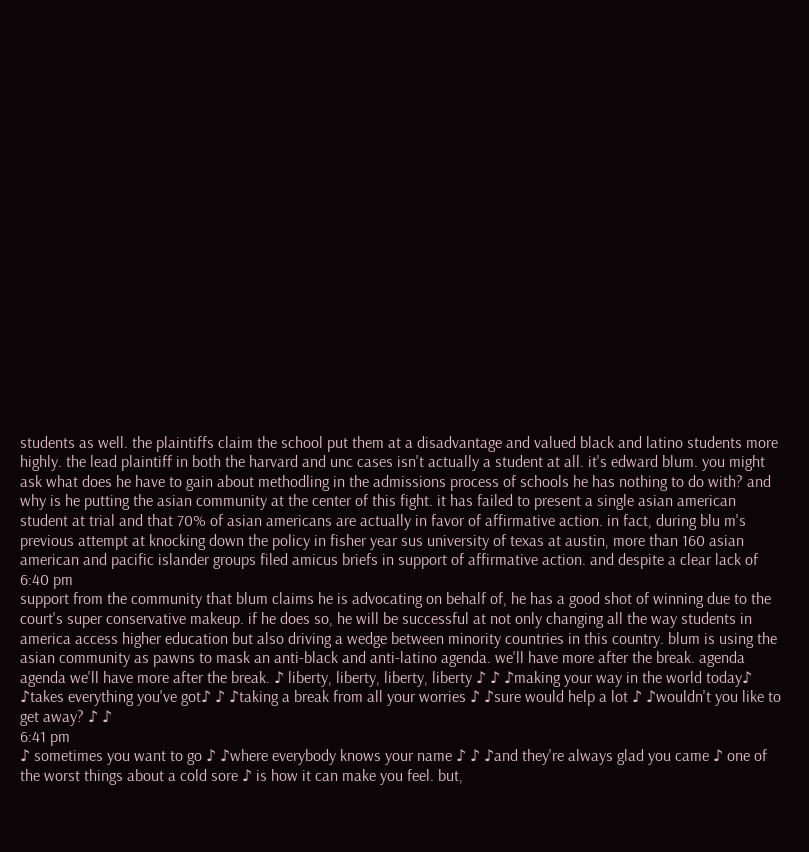students as well. the plaintiffs claim the school put them at a disadvantage and valued black and latino students more highly. the lead plaintiff in both the harvard and unc cases isn't actually a student at all. it's edward blum. you might ask what does he have to gain about methodling in the admissions process of schools he has nothing to do with? and why is he putting the asian community at the center of this fight. it has failed to present a single asian american student at trial and that 70% of asian americans are actually in favor of affirmative action. in fact, during blu m's previous attempt at knocking down the policy in fisher year sus university of texas at austin, more than 160 asian american and pacific islander groups filed amicus briefs in support of affirmative action. and despite a clear lack of
6:40 pm
support from the community that blum claims he is advocating on behalf of, he has a good shot of winning due to the court's super conservative makeup. if he does so, he will be successful at not only changing all the way students in america access higher education but also driving a wedge between minority countries in this country. blum is using the asian community as pawns to mask an anti-black and anti-latino agenda. we'll have more after the break. agenda agenda we'll have more after the break. ♪ liberty, liberty, liberty, liberty ♪ ♪ ♪making your way in the world today♪ ♪takes everything you've got♪ ♪ ♪taking a break from all your worries ♪ ♪sure would help a lot ♪ ♪wouldn't you like to get away? ♪ ♪
6:41 pm
♪ sometimes you want to go ♪ ♪where everybody knows your name ♪ ♪ ♪and they're always glad you came ♪ one of the worst things about a cold sore ♪ is how it can make you feel. but,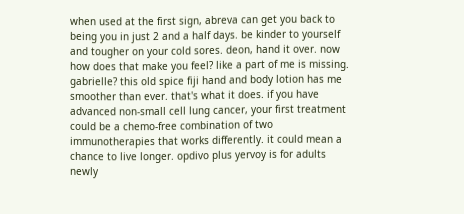when used at the first sign, abreva can get you back to being you in just 2 and a half days. be kinder to yourself and tougher on your cold sores. deon, hand it over. now how does that make you feel? like a part of me is missing. gabrielle? this old spice fiji hand and body lotion has me smoother than ever. that's what it does. if you have advanced non-small cell lung cancer, your first treatment could be a chemo-free combination of two immunotherapies that works differently. it could mean a chance to live longer. opdivo plus yervoy is for adults newly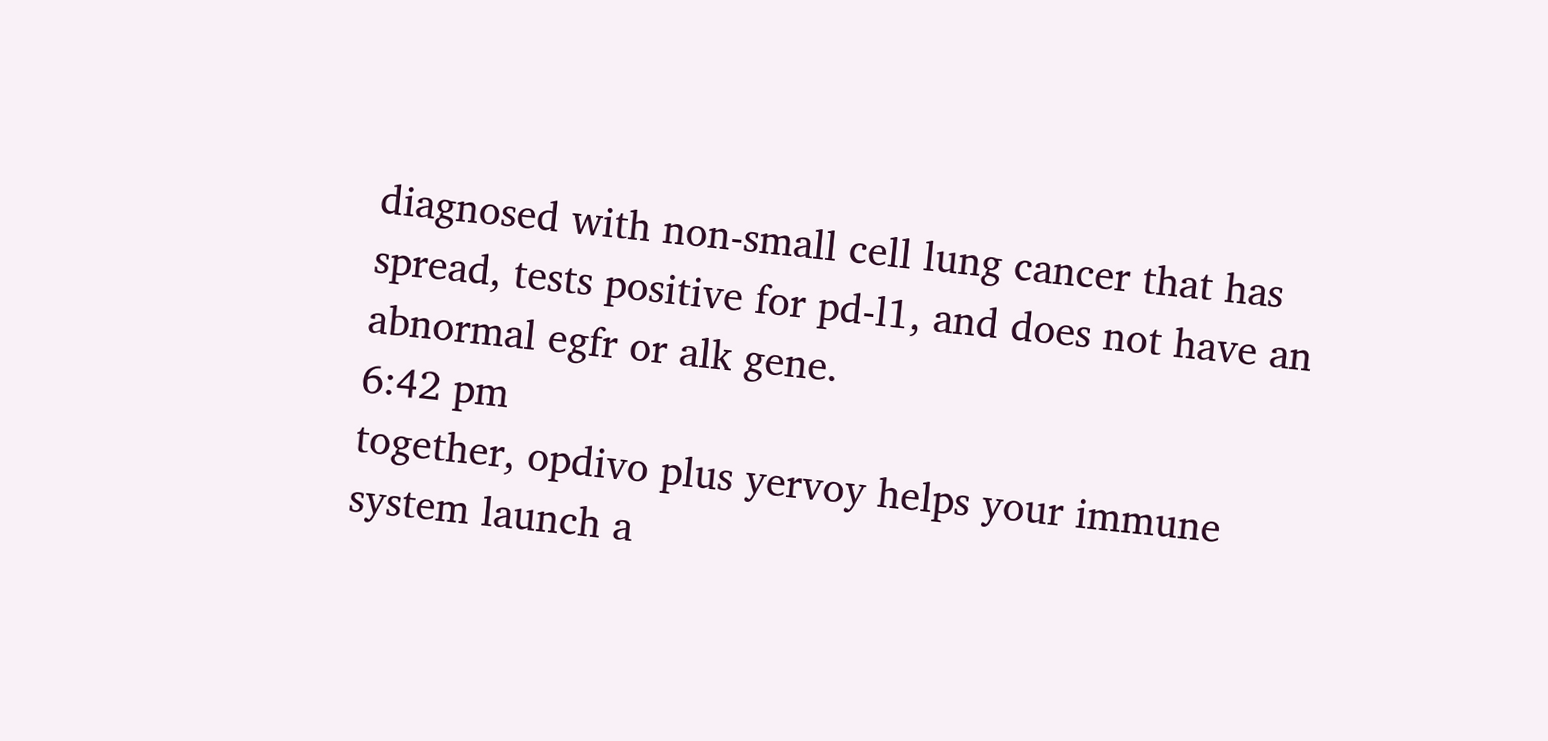diagnosed with non-small cell lung cancer that has spread, tests positive for pd-l1, and does not have an abnormal egfr or alk gene.
6:42 pm
together, opdivo plus yervoy helps your immune system launch a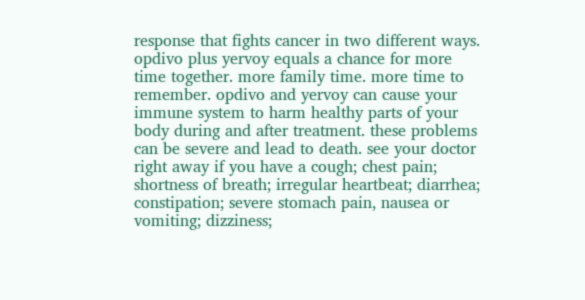response that fights cancer in two different ways. opdivo plus yervoy equals a chance for more time together. more family time. more time to remember. opdivo and yervoy can cause your immune system to harm healthy parts of your body during and after treatment. these problems can be severe and lead to death. see your doctor right away if you have a cough; chest pain; shortness of breath; irregular heartbeat; diarrhea; constipation; severe stomach pain, nausea or vomiting; dizziness;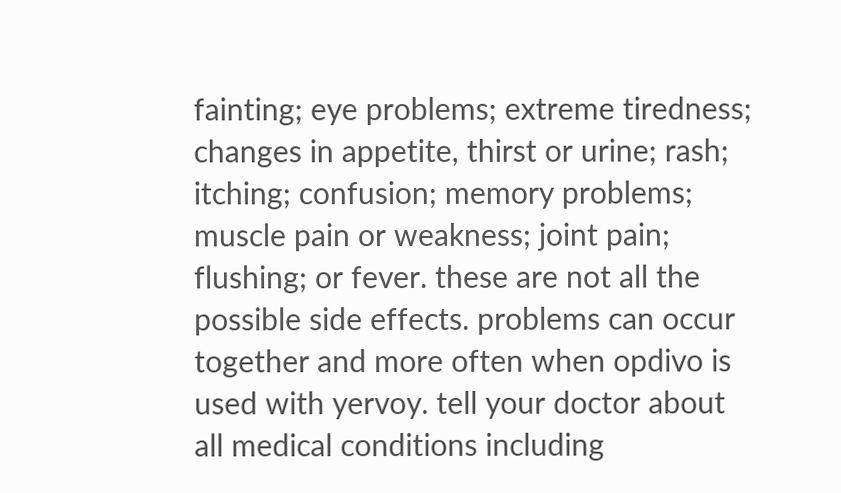fainting; eye problems; extreme tiredness; changes in appetite, thirst or urine; rash; itching; confusion; memory problems; muscle pain or weakness; joint pain; flushing; or fever. these are not all the possible side effects. problems can occur together and more often when opdivo is used with yervoy. tell your doctor about all medical conditions including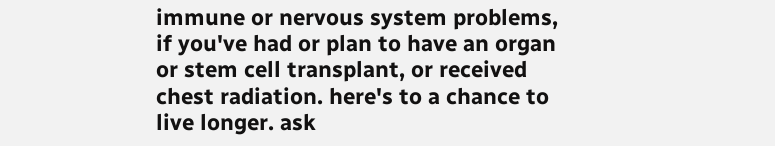immune or nervous system problems, if you've had or plan to have an organ or stem cell transplant, or received chest radiation. here's to a chance to live longer. ask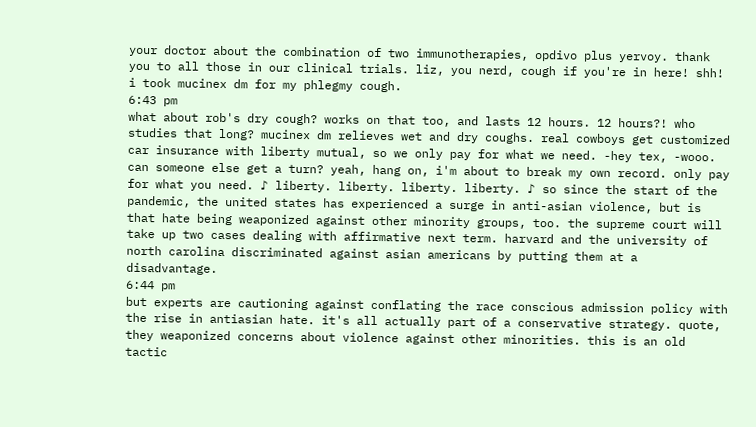your doctor about the combination of two immunotherapies, opdivo plus yervoy. thank you to all those in our clinical trials. liz, you nerd, cough if you're in here! shh! i took mucinex dm for my phlegmy cough.
6:43 pm
what about rob's dry cough? works on that too, and lasts 12 hours. 12 hours?! who studies that long? mucinex dm relieves wet and dry coughs. real cowboys get customized car insurance with liberty mutual, so we only pay for what we need. -hey tex, -wooo. can someone else get a turn? yeah, hang on, i'm about to break my own record. only pay for what you need. ♪ liberty. liberty. liberty. liberty. ♪ so since the start of the pandemic, the united states has experienced a surge in anti-asian violence, but is that hate being weaponized against other minority groups, too. the supreme court will take up two cases dealing with affirmative next term. harvard and the university of north carolina discriminated against asian americans by putting them at a disadvantage.
6:44 pm
but experts are cautioning against conflating the race conscious admission policy with the rise in antiasian hate. it's all actually part of a conservative strategy. quote, they weaponized concerns about violence against other minorities. this is an old tactic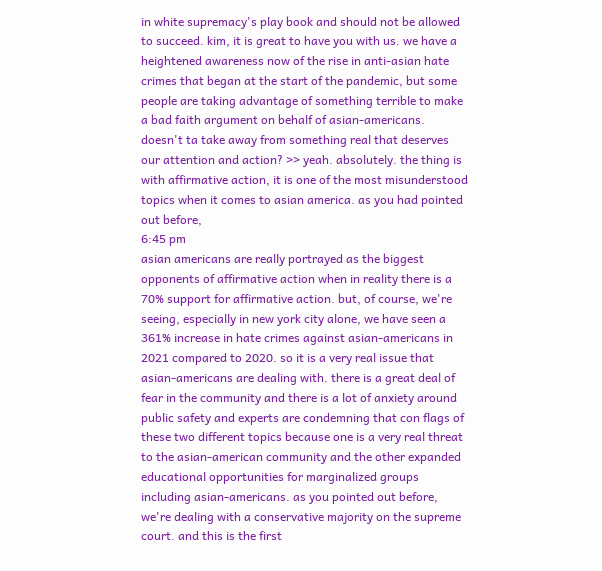in white supremacy's play book and should not be allowed to succeed. kim, it is great to have you with us. we have a heightened awareness now of the rise in anti-asian hate crimes that began at the start of the pandemic, but some people are taking advantage of something terrible to make a bad faith argument on behalf of asian-americans. doesn't ta take away from something real that deserves our attention and action? >> yeah. absolutely. the thing is with affirmative action, it is one of the most misunderstood topics when it comes to asian america. as you had pointed out before,
6:45 pm
asian americans are really portrayed as the biggest opponents of affirmative action when in reality there is a 70% support for affirmative action. but, of course, we're seeing, especially in new york city alone, we have seen a 361% increase in hate crimes against asian-americans in 2021 compared to 2020. so it is a very real issue that asian-americans are dealing with. there is a great deal of fear in the community and there is a lot of anxiety around public safety and experts are condemning that con flags of these two different topics because one is a very real threat to the asian-american community and the other expanded educational opportunities for marginalized groups including asian-americans. as you pointed out before, we're dealing with a conservative majority on the supreme court. and this is the first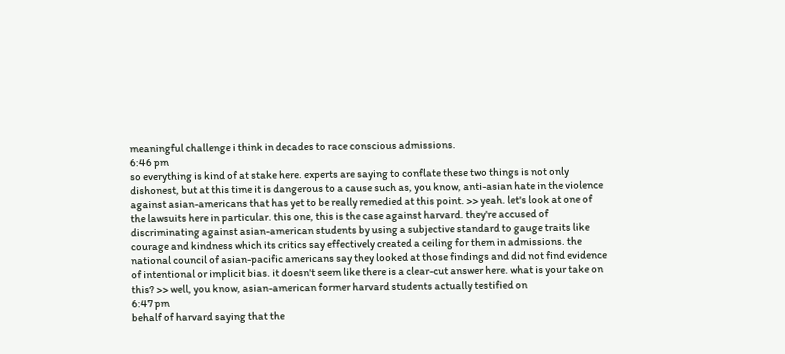meaningful challenge i think in decades to race conscious admissions.
6:46 pm
so everything is kind of at stake here. experts are saying to conflate these two things is not only dishonest, but at this time it is dangerous to a cause such as, you know, anti-asian hate in the violence against asian-americans that has yet to be really remedied at this point. >> yeah. let's look at one of the lawsuits here in particular. this one, this is the case against harvard. they're accused of discriminating against asian-american students by using a subjective standard to gauge traits like courage and kindness which its critics say effectively created a ceiling for them in admissions. the national council of asian-pacific americans say they looked at those findings and did not find evidence of intentional or implicit bias. it doesn't seem like there is a clear-cut answer here. what is your take on this? >> well, you know, asian-american former harvard students actually testified on
6:47 pm
behalf of harvard saying that the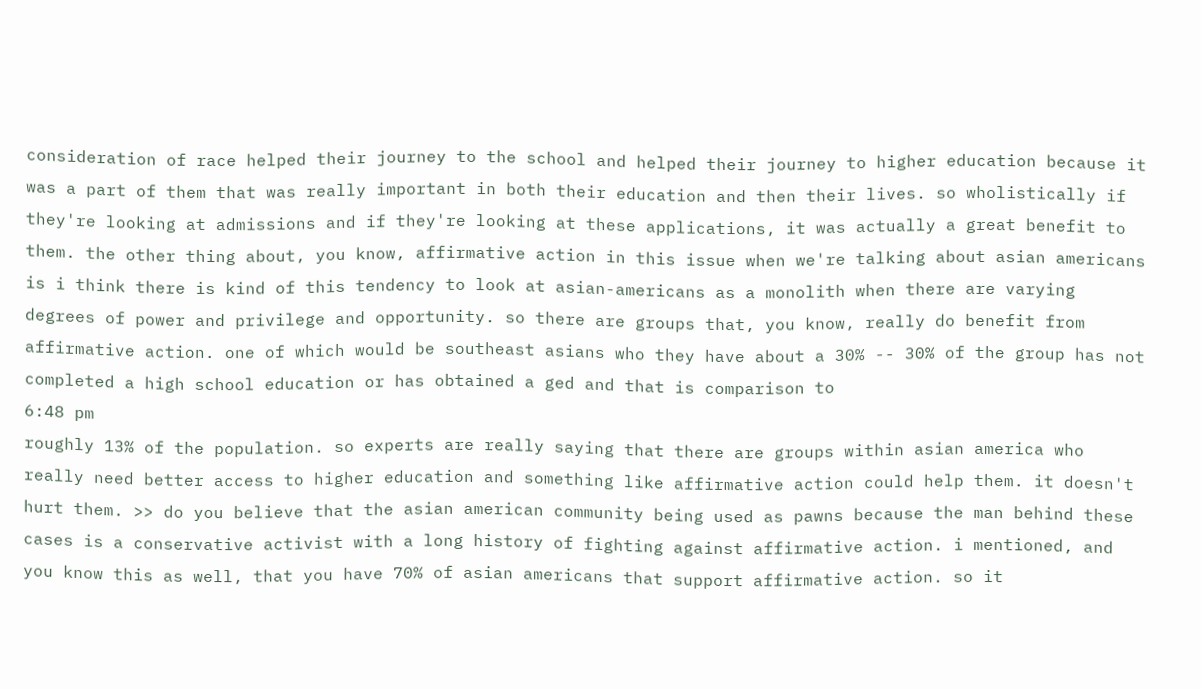consideration of race helped their journey to the school and helped their journey to higher education because it was a part of them that was really important in both their education and then their lives. so wholistically if they're looking at admissions and if they're looking at these applications, it was actually a great benefit to them. the other thing about, you know, affirmative action in this issue when we're talking about asian americans is i think there is kind of this tendency to look at asian-americans as a monolith when there are varying degrees of power and privilege and opportunity. so there are groups that, you know, really do benefit from affirmative action. one of which would be southeast asians who they have about a 30% -- 30% of the group has not completed a high school education or has obtained a ged and that is comparison to
6:48 pm
roughly 13% of the population. so experts are really saying that there are groups within asian america who really need better access to higher education and something like affirmative action could help them. it doesn't hurt them. >> do you believe that the asian american community being used as pawns because the man behind these cases is a conservative activist with a long history of fighting against affirmative action. i mentioned, and you know this as well, that you have 70% of asian americans that support affirmative action. so it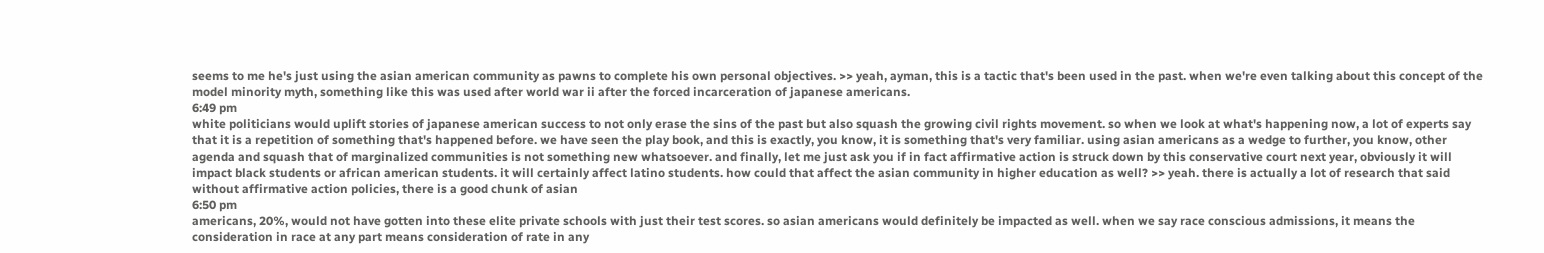seems to me he's just using the asian american community as pawns to complete his own personal objectives. >> yeah, ayman, this is a tactic that's been used in the past. when we're even talking about this concept of the model minority myth, something like this was used after world war ii after the forced incarceration of japanese americans.
6:49 pm
white politicians would uplift stories of japanese american success to not only erase the sins of the past but also squash the growing civil rights movement. so when we look at what's happening now, a lot of experts say that it is a repetition of something that's happened before. we have seen the play book, and this is exactly, you know, it is something that's very familiar. using asian americans as a wedge to further, you know, other agenda and squash that of marginalized communities is not something new whatsoever. and finally, let me just ask you if in fact affirmative action is struck down by this conservative court next year, obviously it will impact black students or african american students. it will certainly affect latino students. how could that affect the asian community in higher education as well? >> yeah. there is actually a lot of research that said without affirmative action policies, there is a good chunk of asian
6:50 pm
americans, 20%, would not have gotten into these elite private schools with just their test scores. so asian americans would definitely be impacted as well. when we say race conscious admissions, it means the consideration in race at any part means consideration of rate in any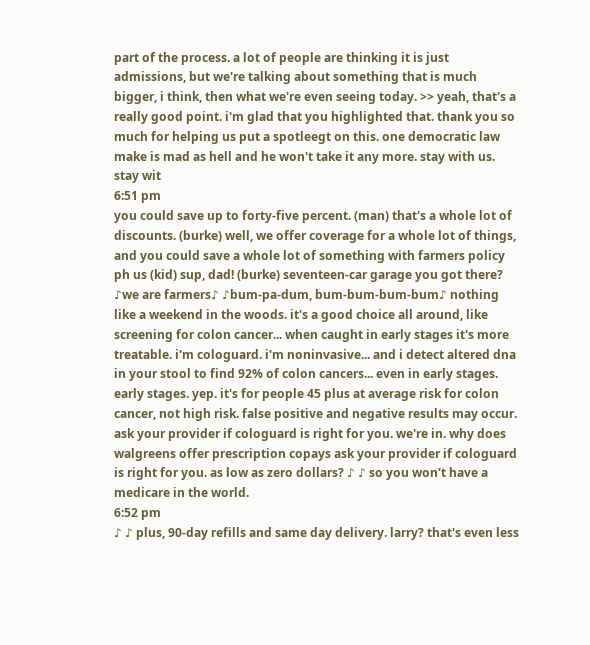part of the process. a lot of people are thinking it is just admissions, but we're talking about something that is much bigger, i think, then what we're even seeing today. >> yeah, that's a really good point. i'm glad that you highlighted that. thank you so much for helping us put a spotleegt on this. one democratic law make is mad as hell and he won't take it any more. stay with us. stay wit
6:51 pm
you could save up to forty-five percent. (man) that's a whole lot of discounts. (burke) well, we offer coverage for a whole lot of things, and you could save a whole lot of something with farmers policy ph us (kid) sup, dad! (burke) seventeen-car garage you got there? ♪we are farmers♪ ♪bum-pa-dum, bum-bum-bum-bum♪ nothing like a weekend in the woods. it's a good choice all around, like screening for colon cancer... when caught in early stages it's more treatable. i'm cologuard. i'm noninvasive... and i detect altered dna in your stool to find 92% of colon cancers... even in early stages. early stages. yep. it's for people 45 plus at average risk for colon cancer, not high risk. false positive and negative results may occur. ask your provider if cologuard is right for you. we're in. why does walgreens offer prescription copays ask your provider if cologuard is right for you. as low as zero dollars? ♪ ♪ so you won't have a medicare in the world.
6:52 pm
♪ ♪ plus, 90-day refills and same day delivery. larry? that's even less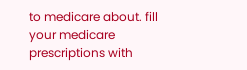to medicare about. fill your medicare prescriptions with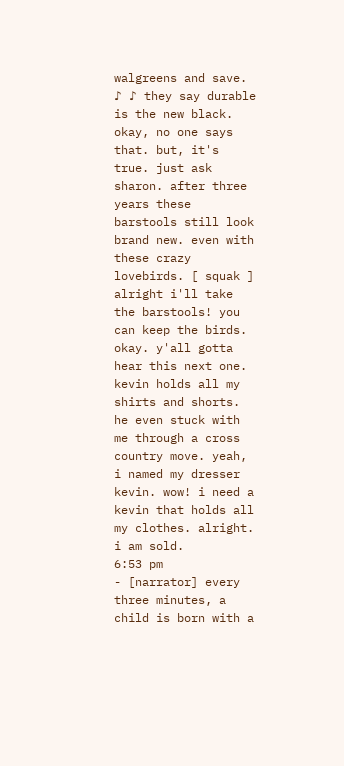walgreens and save. ♪ ♪ they say durable is the new black. okay, no one says that. but, it's true. just ask sharon. after three years these barstools still look brand new. even with these crazy lovebirds. [ squak ] alright i'll take the barstools! you can keep the birds. okay. y'all gotta hear this next one. kevin holds all my shirts and shorts. he even stuck with me through a cross country move. yeah, i named my dresser kevin. wow! i need a kevin that holds all my clothes. alright. i am sold.
6:53 pm
- [narrator] every three minutes, a child is born with a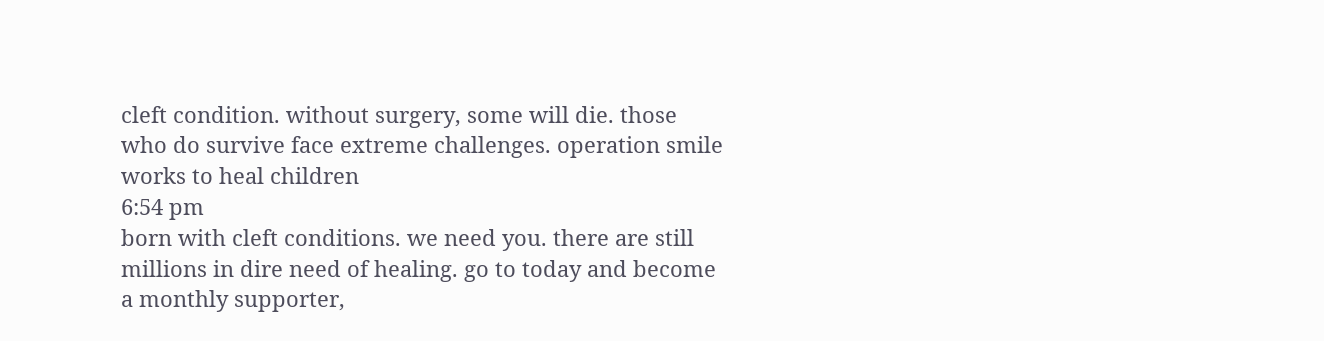cleft condition. without surgery, some will die. those who do survive face extreme challenges. operation smile works to heal children
6:54 pm
born with cleft conditions. we need you. there are still millions in dire need of healing. go to today and become a monthly supporter,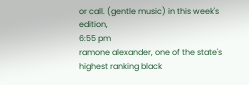or call. (gentle music) in this week's edition,
6:55 pm
ramone alexander, one of the state's highest ranking black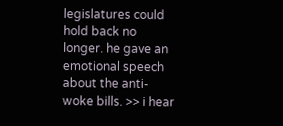legislatures could hold back no longer. he gave an emotional speech about the anti-woke bills. >> i hear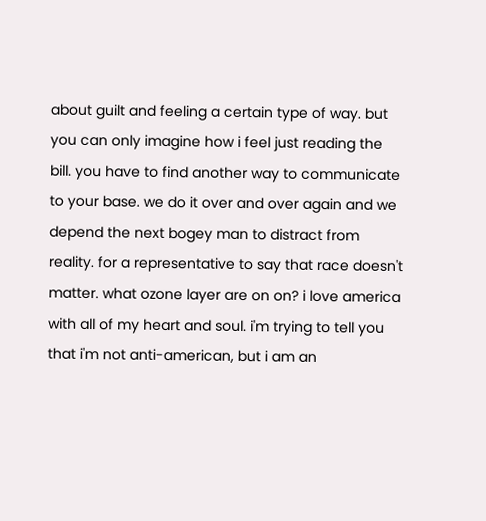about guilt and feeling a certain type of way. but you can only imagine how i feel just reading the bill. you have to find another way to communicate to your base. we do it over and over again and we depend the next bogey man to distract from reality. for a representative to say that race doesn't matter. what ozone layer are on on? i love america with all of my heart and soul. i'm trying to tell you that i'm not anti-american, but i am an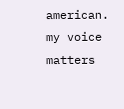american. my voice matters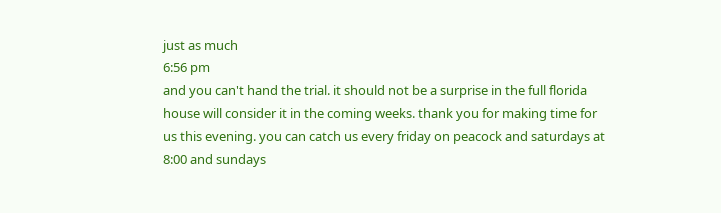just as much
6:56 pm
and you can't hand the trial. it should not be a surprise in the full florida house will consider it in the coming weeks. thank you for making time for us this evening. you can catch us every friday on peacock and saturdays at 8:00 and sundays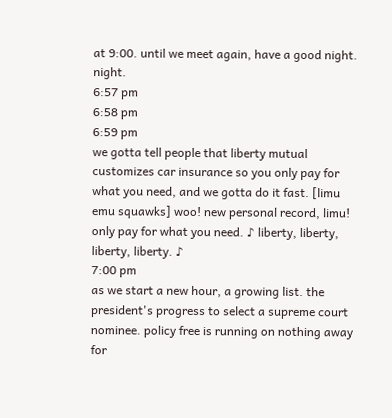at 9:00. until we meet again, have a good night. night.
6:57 pm
6:58 pm
6:59 pm
we gotta tell people that liberty mutual customizes car insurance so you only pay for what you need, and we gotta do it fast. [limu emu squawks] woo! new personal record, limu! only pay for what you need. ♪ liberty, liberty, liberty, liberty. ♪
7:00 pm
as we start a new hour, a growing list. the president's progress to select a supreme court nominee. policy free is running on nothing away for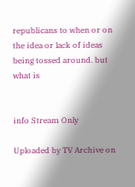republicans to when or on the idea or lack of ideas being tossed around. but what is


info Stream Only

Uploaded by TV Archive on